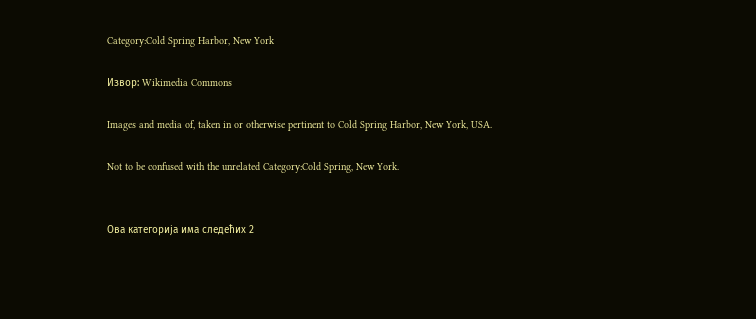Category:Cold Spring Harbor, New York

Извор: Wikimedia Commons

Images and media of, taken in or otherwise pertinent to Cold Spring Harbor, New York, USA.

Not to be confused with the unrelated Category:Cold Spring, New York.


Ова категорија има следећих 2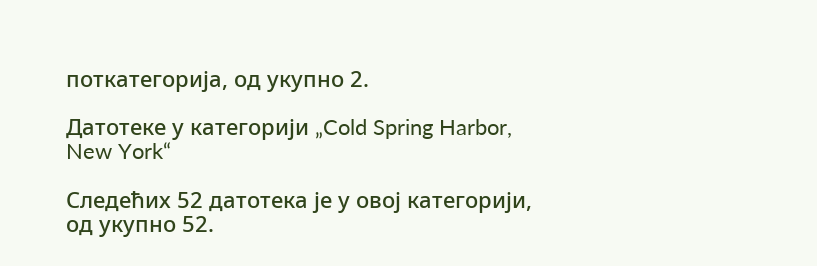поткатегорија, од укупно 2.

Датотеке у категорији „Cold Spring Harbor, New York“

Следећих 52 датотека је у овој категорији, од укупно 52.